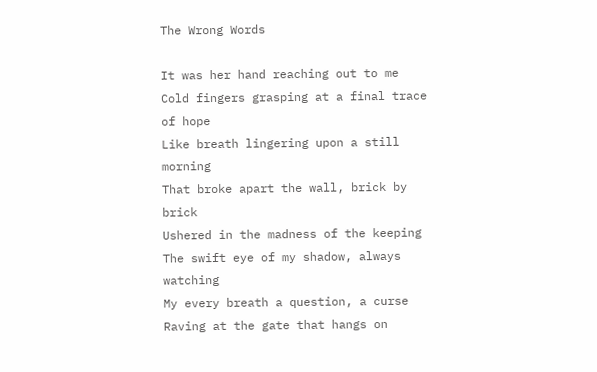The Wrong Words

It was her hand reaching out to me
Cold fingers grasping at a final trace of hope
Like breath lingering upon a still morning
That broke apart the wall, brick by brick
Ushered in the madness of the keeping
The swift eye of my shadow, always watching
My every breath a question, a curse
Raving at the gate that hangs on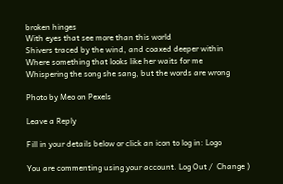broken hinges
With eyes that see more than this world
Shivers traced by the wind, and coaxed deeper within
Where something that looks like her waits for me
Whispering the song she sang, but the words are wrong

Photo by Meo on Pexels

Leave a Reply

Fill in your details below or click an icon to log in: Logo

You are commenting using your account. Log Out /  Change )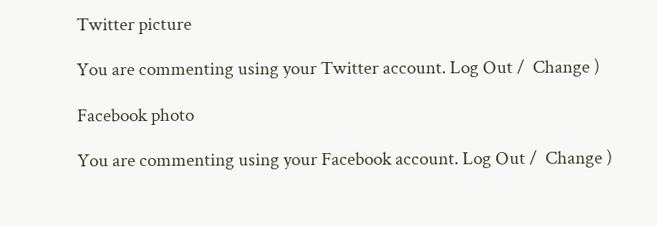Twitter picture

You are commenting using your Twitter account. Log Out /  Change )

Facebook photo

You are commenting using your Facebook account. Log Out /  Change )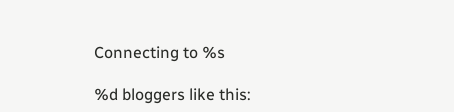Connecting to %s

%d bloggers like this: